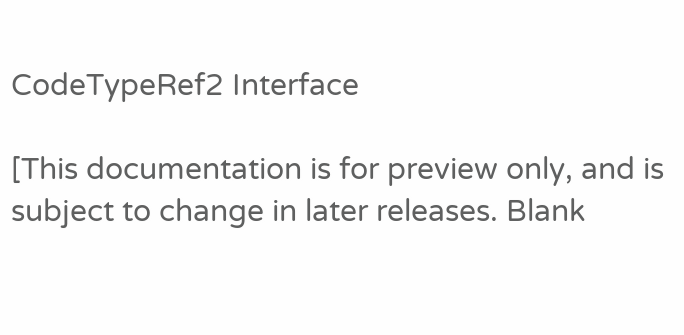CodeTypeRef2 Interface

[This documentation is for preview only, and is subject to change in later releases. Blank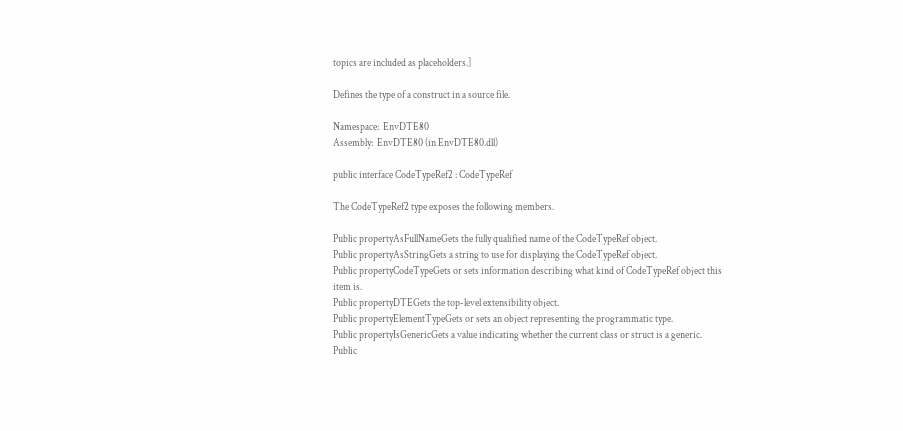topics are included as placeholders.]

Defines the type of a construct in a source file.

Namespace:  EnvDTE80
Assembly:  EnvDTE80 (in EnvDTE80.dll)

public interface CodeTypeRef2 : CodeTypeRef

The CodeTypeRef2 type exposes the following members.

Public propertyAsFullNameGets the fully qualified name of the CodeTypeRef object.
Public propertyAsStringGets a string to use for displaying the CodeTypeRef object.
Public propertyCodeTypeGets or sets information describing what kind of CodeTypeRef object this item is.
Public propertyDTEGets the top-level extensibility object.
Public propertyElementTypeGets or sets an object representing the programmatic type.
Public propertyIsGenericGets a value indicating whether the current class or struct is a generic.
Public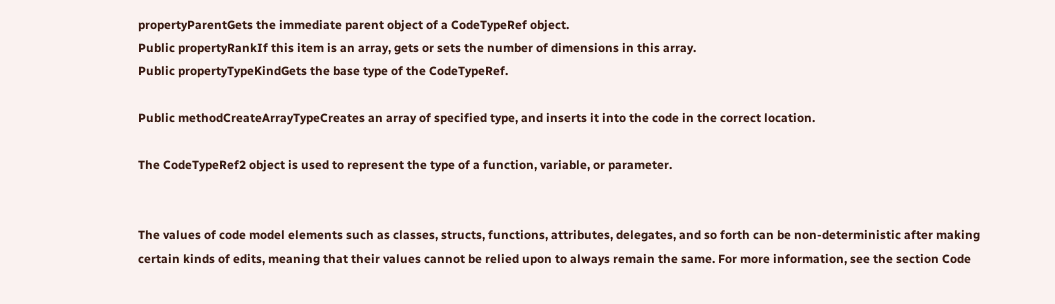propertyParentGets the immediate parent object of a CodeTypeRef object.
Public propertyRankIf this item is an array, gets or sets the number of dimensions in this array.
Public propertyTypeKindGets the base type of the CodeTypeRef.

Public methodCreateArrayTypeCreates an array of specified type, and inserts it into the code in the correct location.

The CodeTypeRef2 object is used to represent the type of a function, variable, or parameter.


The values of code model elements such as classes, structs, functions, attributes, delegates, and so forth can be non-deterministic after making certain kinds of edits, meaning that their values cannot be relied upon to always remain the same. For more information, see the section Code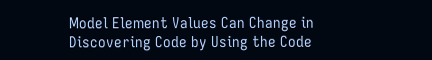Model Element Values Can Change in Discovering Code by Using the Code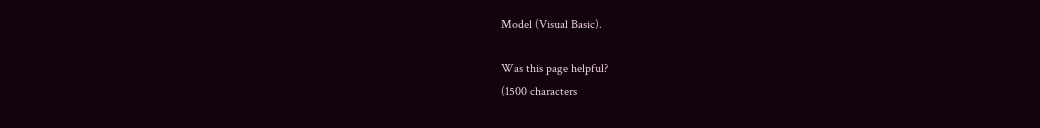Model (Visual Basic).

Was this page helpful?
(1500 characters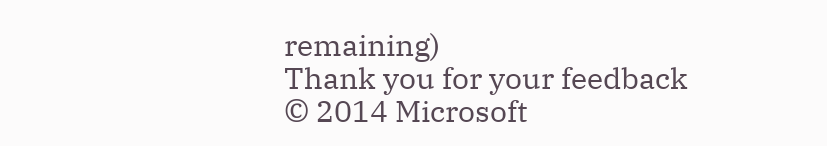remaining)
Thank you for your feedback
© 2014 Microsoft